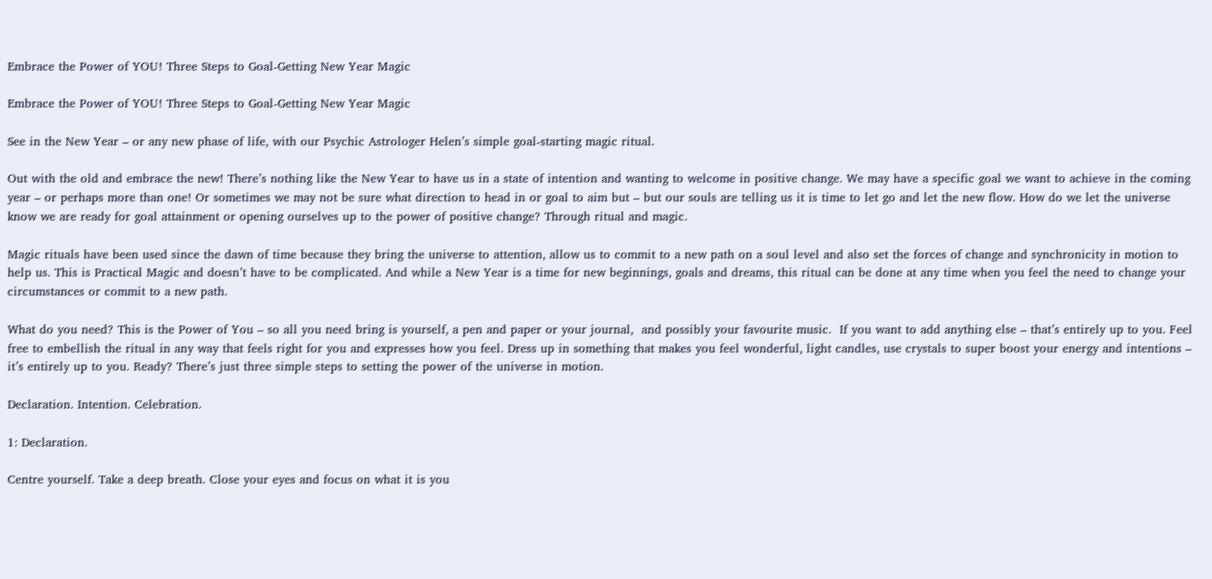Embrace the Power of YOU! Three Steps to Goal-Getting New Year Magic

Embrace the Power of YOU! Three Steps to Goal-Getting New Year Magic

See in the New Year – or any new phase of life, with our Psychic Astrologer Helen’s simple goal-starting magic ritual.

Out with the old and embrace the new! There’s nothing like the New Year to have us in a state of intention and wanting to welcome in positive change. We may have a specific goal we want to achieve in the coming year – or perhaps more than one! Or sometimes we may not be sure what direction to head in or goal to aim but – but our souls are telling us it is time to let go and let the new flow. How do we let the universe know we are ready for goal attainment or opening ourselves up to the power of positive change? Through ritual and magic.

Magic rituals have been used since the dawn of time because they bring the universe to attention, allow us to commit to a new path on a soul level and also set the forces of change and synchronicity in motion to help us. This is Practical Magic and doesn’t have to be complicated. And while a New Year is a time for new beginnings, goals and dreams, this ritual can be done at any time when you feel the need to change your circumstances or commit to a new path.

What do you need? This is the Power of You – so all you need bring is yourself, a pen and paper or your journal,  and possibly your favourite music.  If you want to add anything else – that’s entirely up to you. Feel free to embellish the ritual in any way that feels right for you and expresses how you feel. Dress up in something that makes you feel wonderful, light candles, use crystals to super boost your energy and intentions – it’s entirely up to you. Ready? There’s just three simple steps to setting the power of the universe in motion.

Declaration. Intention. Celebration.

1: Declaration.

Centre yourself. Take a deep breath. Close your eyes and focus on what it is you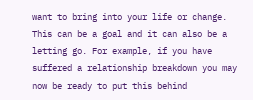want to bring into your life or change. This can be a goal and it can also be a letting go. For example, if you have suffered a relationship breakdown you may now be ready to put this behind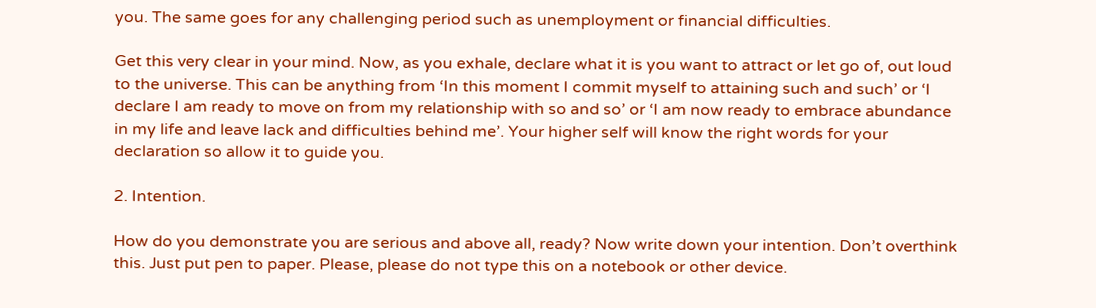you. The same goes for any challenging period such as unemployment or financial difficulties.

Get this very clear in your mind. Now, as you exhale, declare what it is you want to attract or let go of, out loud to the universe. This can be anything from ‘In this moment I commit myself to attaining such and such’ or ‘I declare I am ready to move on from my relationship with so and so’ or ‘I am now ready to embrace abundance in my life and leave lack and difficulties behind me’. Your higher self will know the right words for your declaration so allow it to guide you.

2. Intention.

How do you demonstrate you are serious and above all, ready? Now write down your intention. Don’t overthink this. Just put pen to paper. Please, please do not type this on a notebook or other device.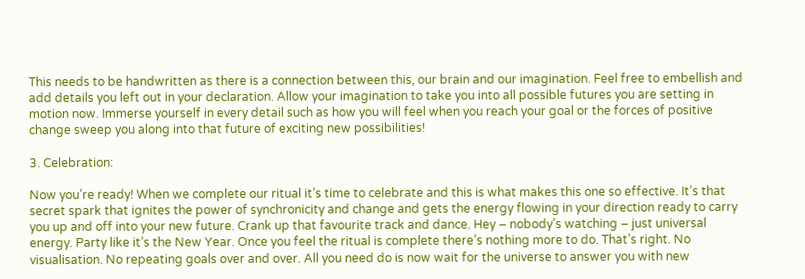This needs to be handwritten as there is a connection between this, our brain and our imagination. Feel free to embellish and add details you left out in your declaration. Allow your imagination to take you into all possible futures you are setting in motion now. Immerse yourself in every detail such as how you will feel when you reach your goal or the forces of positive change sweep you along into that future of exciting new possibilities!

3. Celebration:

Now you’re ready! When we complete our ritual it’s time to celebrate and this is what makes this one so effective. It’s that secret spark that ignites the power of synchronicity and change and gets the energy flowing in your direction ready to carry you up and off into your new future. Crank up that favourite track and dance. Hey – nobody’s watching – just universal energy. Party like it’s the New Year. Once you feel the ritual is complete there’s nothing more to do. That’s right. No visualisation. No repeating goals over and over. All you need do is now wait for the universe to answer you with new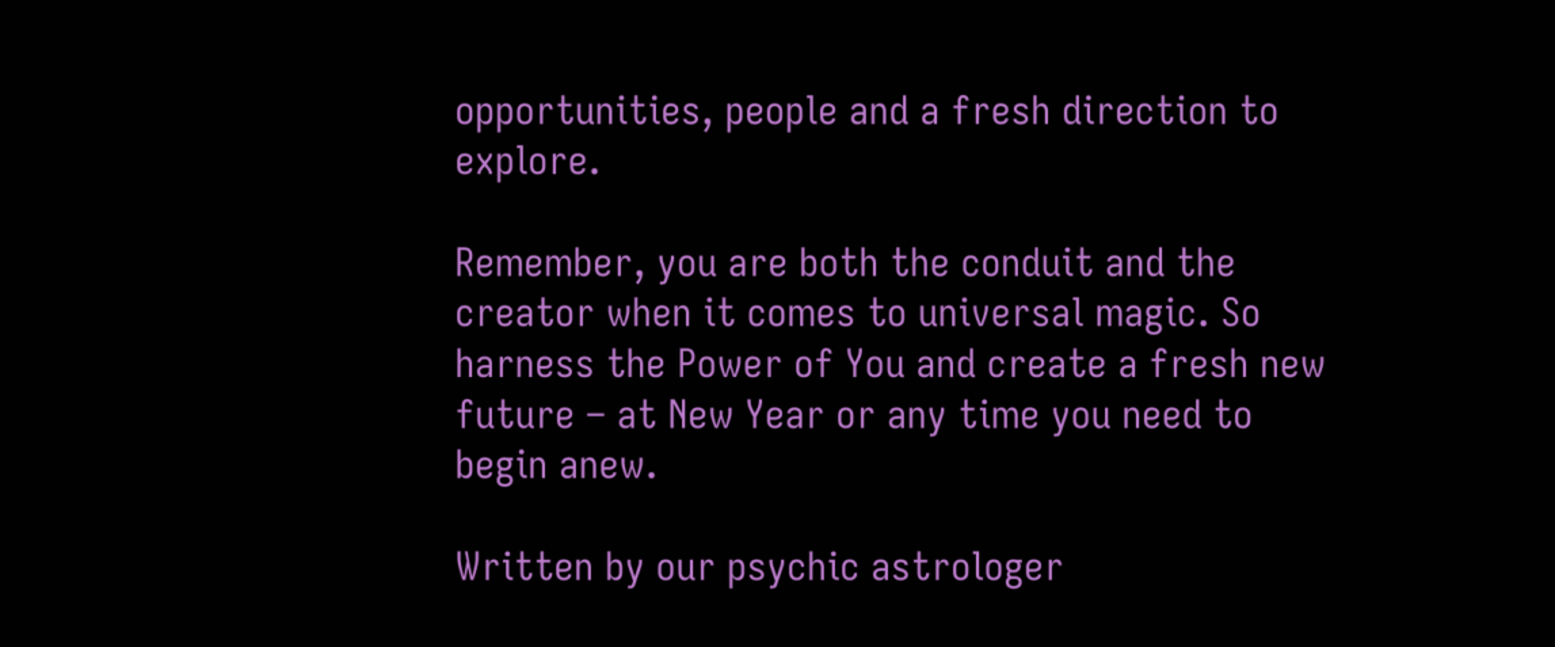opportunities, people and a fresh direction to explore.

Remember, you are both the conduit and the creator when it comes to universal magic. So harness the Power of You and create a fresh new future – at New Year or any time you need to begin anew.

Written by our psychic astrologer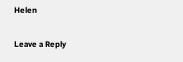Helen

Leave a Reply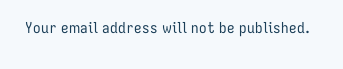Your email address will not be published.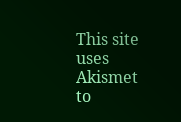This site uses Akismet to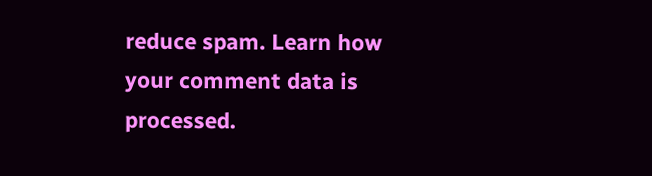reduce spam. Learn how your comment data is processed.